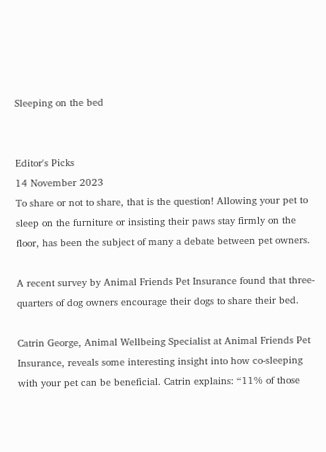Sleeping on the bed


Editor's Picks
14 November 2023
To share or not to share, that is the question! Allowing your pet to sleep on the furniture or insisting their paws stay firmly on the floor, has been the subject of many a debate between pet owners.

A recent survey by Animal Friends Pet Insurance found that three-quarters of dog owners encourage their dogs to share their bed.

Catrin George, Animal Wellbeing Specialist at Animal Friends Pet Insurance, reveals some interesting insight into how co-sleeping with your pet can be beneficial. Catrin explains: “11% of those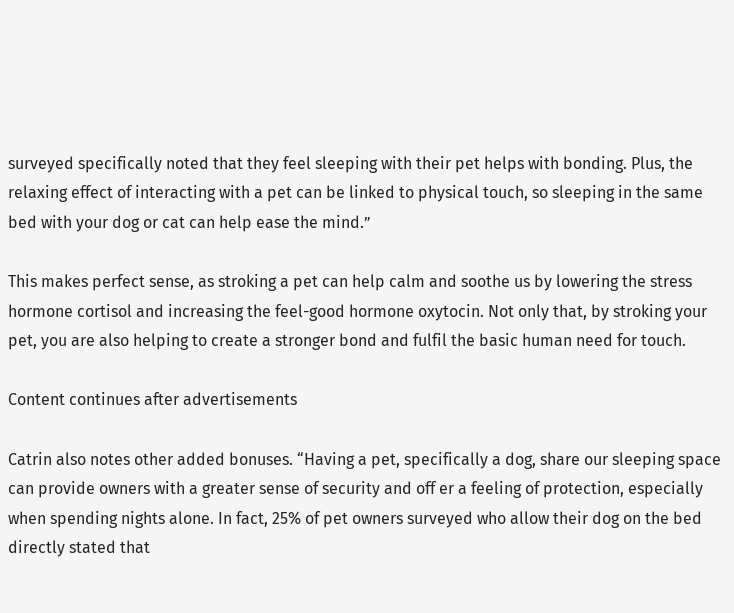surveyed specifically noted that they feel sleeping with their pet helps with bonding. Plus, the relaxing effect of interacting with a pet can be linked to physical touch, so sleeping in the same bed with your dog or cat can help ease the mind.”

This makes perfect sense, as stroking a pet can help calm and soothe us by lowering the stress hormone cortisol and increasing the feel-good hormone oxytocin. Not only that, by stroking your pet, you are also helping to create a stronger bond and fulfil the basic human need for touch.

Content continues after advertisements

Catrin also notes other added bonuses. “Having a pet, specifically a dog, share our sleeping space can provide owners with a greater sense of security and off er a feeling of protection, especially when spending nights alone. In fact, 25% of pet owners surveyed who allow their dog on the bed directly stated that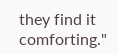they find it comforting."